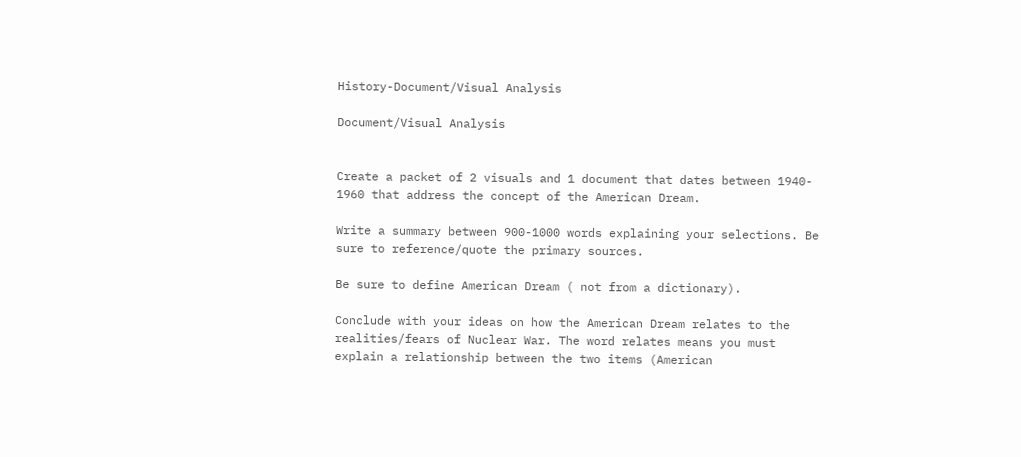History-Document/Visual Analysis

Document/Visual Analysis


Create a packet of 2 visuals and 1 document that dates between 1940- 1960 that address the concept of the American Dream.

Write a summary between 900-1000 words explaining your selections. Be sure to reference/quote the primary sources.

Be sure to define American Dream ( not from a dictionary).

Conclude with your ideas on how the American Dream relates to the realities/fears of Nuclear War. The word relates means you must explain a relationship between the two items (American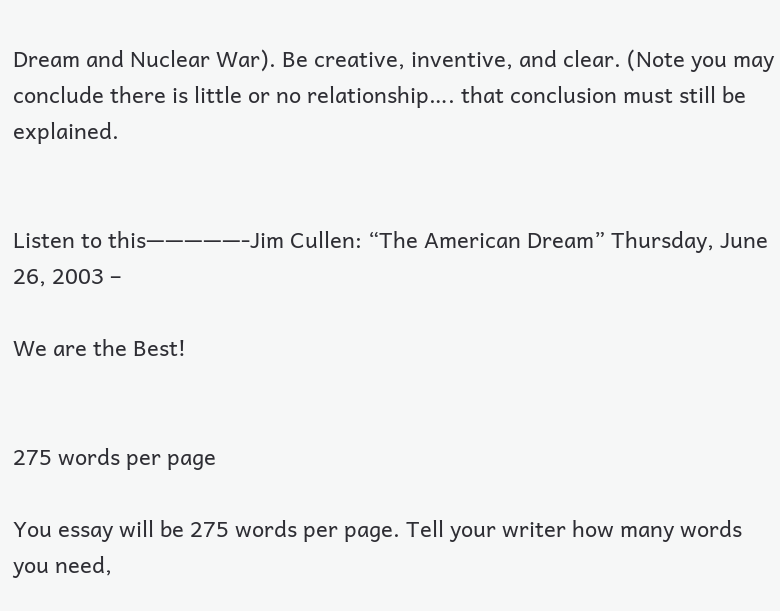Dream and Nuclear War). Be creative, inventive, and clear. (Note you may conclude there is little or no relationship…. that conclusion must still be explained.


Listen to this—————-Jim Cullen: “The American Dream” Thursday, June 26, 2003 –

We are the Best!


275 words per page

You essay will be 275 words per page. Tell your writer how many words you need,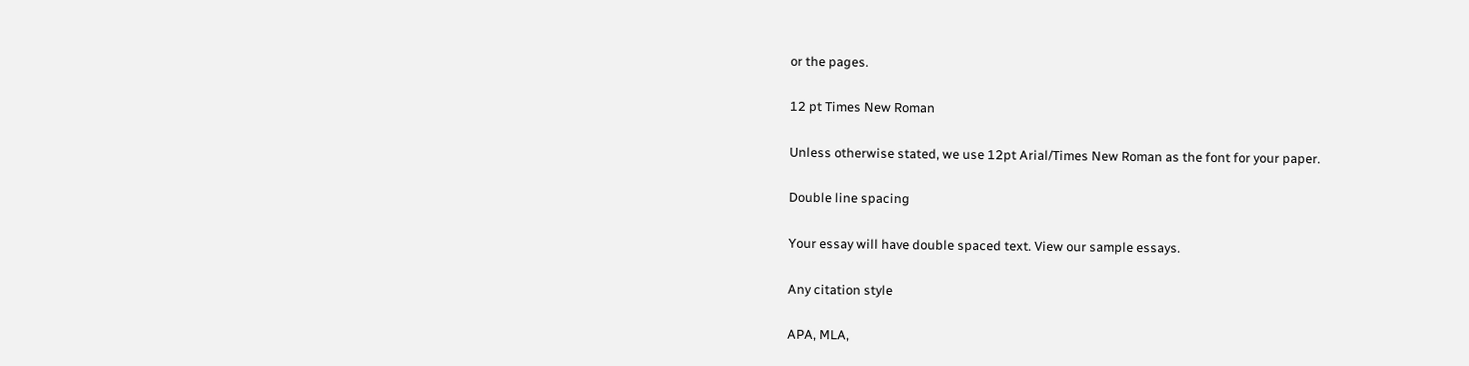or the pages.

12 pt Times New Roman

Unless otherwise stated, we use 12pt Arial/Times New Roman as the font for your paper.

Double line spacing

Your essay will have double spaced text. View our sample essays.

Any citation style

APA, MLA,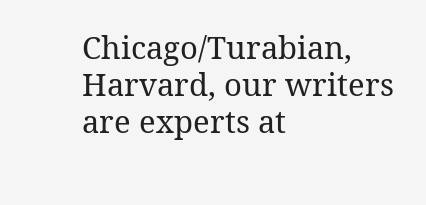Chicago/Turabian, Harvard, our writers are experts at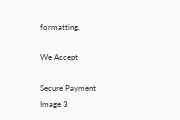formatting.

We Accept

Secure Payment
Image 3